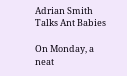Adrian Smith Talks Ant Babies

On Monday, a neat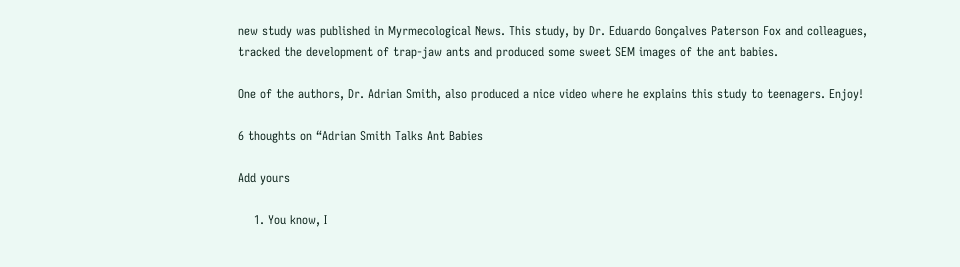new study was published in Myrmecological News. This study, by Dr. Eduardo Gonçalves Paterson Fox and colleagues, tracked the development of trap-jaw ants and produced some sweet SEM images of the ant babies.

One of the authors, Dr. Adrian Smith, also produced a nice video where he explains this study to teenagers. Enjoy!

6 thoughts on “Adrian Smith Talks Ant Babies

Add yours

    1. You know, I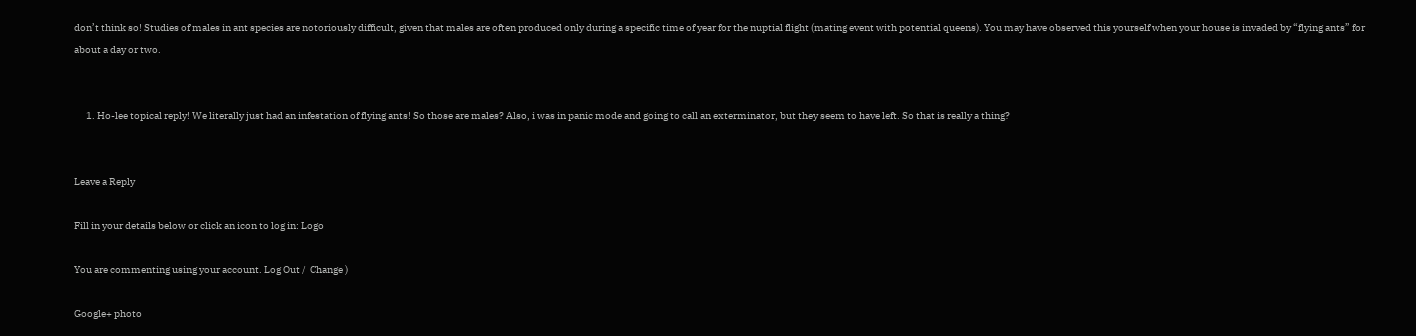don’t think so! Studies of males in ant species are notoriously difficult, given that males are often produced only during a specific time of year for the nuptial flight (mating event with potential queens). You may have observed this yourself when your house is invaded by “flying ants” for about a day or two.


      1. Ho-lee topical reply! We literally just had an infestation of flying ants! So those are males? Also, i was in panic mode and going to call an exterminator, but they seem to have left. So that is really a thing?


Leave a Reply

Fill in your details below or click an icon to log in: Logo

You are commenting using your account. Log Out /  Change )

Google+ photo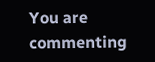You are commenting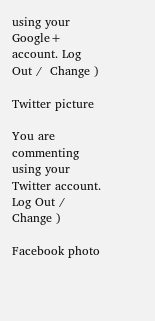using your Google+ account. Log Out /  Change )

Twitter picture

You are commenting using your Twitter account. Log Out /  Change )

Facebook photo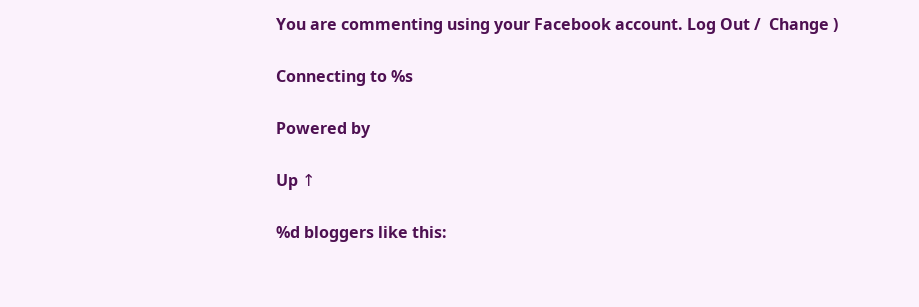You are commenting using your Facebook account. Log Out /  Change )

Connecting to %s

Powered by

Up ↑

%d bloggers like this: